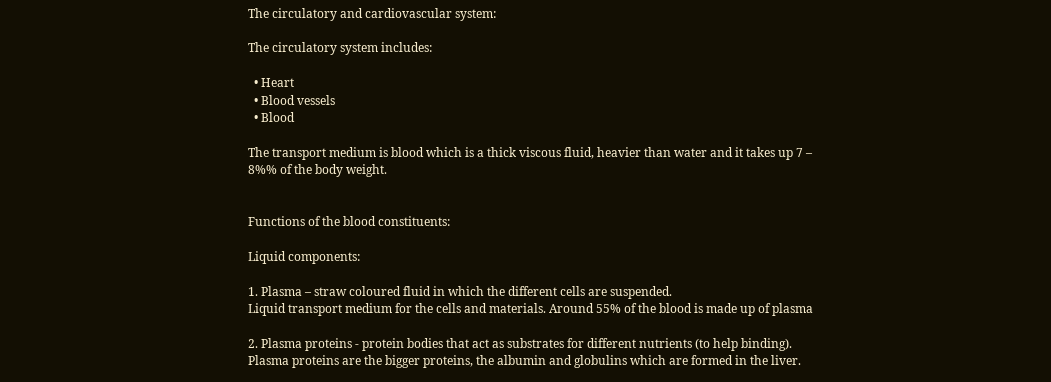The circulatory and cardiovascular system:

The circulatory system includes:

  • Heart
  • Blood vessels
  • Blood

The transport medium is blood which is a thick viscous fluid, heavier than water and it takes up 7 – 8%% of the body weight.


Functions of the blood constituents:

Liquid components:

1. Plasma – straw coloured fluid in which the different cells are suspended.
Liquid transport medium for the cells and materials. Around 55% of the blood is made up of plasma

2. Plasma proteins - protein bodies that act as substrates for different nutrients (to help binding).
Plasma proteins are the bigger proteins, the albumin and globulins which are formed in the liver.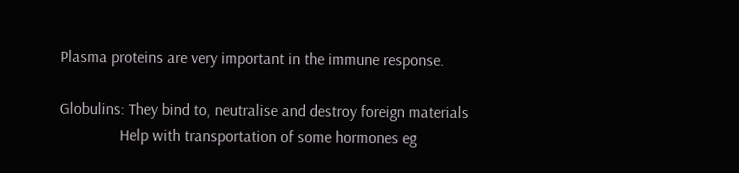Plasma proteins are very important in the immune response.

Globulins: They bind to, neutralise and destroy foreign materials
               Help with transportation of some hormones eg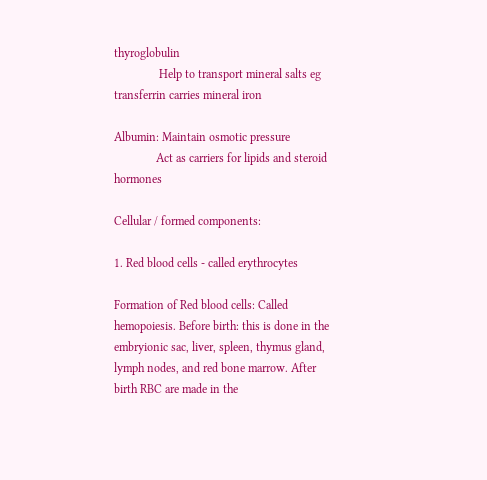thyroglobulin
               Help to transport mineral salts eg transferrin carries mineral iron

Albumin: Maintain osmotic pressure
              Act as carriers for lipids and steroid hormones

Cellular / formed components:

1. Red blood cells - called erythrocytes

Formation of Red blood cells: Called hemopoiesis. Before birth: this is done in the embryionic sac, liver, spleen, thymus gland, lymph nodes, and red bone marrow. After birth RBC are made in the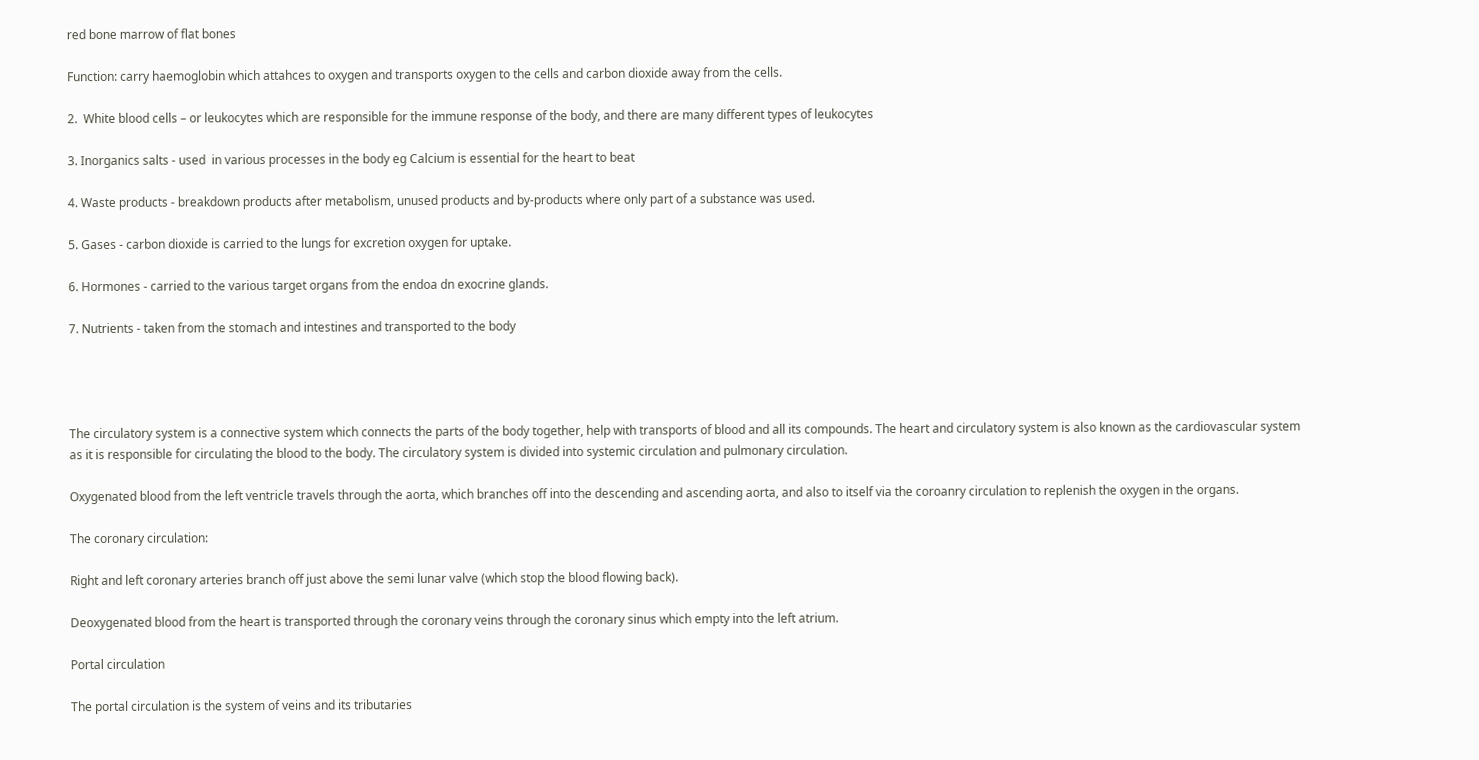red bone marrow of flat bones

Function: carry haemoglobin which attahces to oxygen and transports oxygen to the cells and carbon dioxide away from the cells.

2.  White blood cells – or leukocytes which are responsible for the immune response of the body, and there are many different types of leukocytes

3. Inorganics salts - used  in various processes in the body eg Calcium is essential for the heart to beat

4. Waste products - breakdown products after metabolism, unused products and by-products where only part of a substance was used.

5. Gases - carbon dioxide is carried to the lungs for excretion oxygen for uptake.

6. Hormones - carried to the various target organs from the endoa dn exocrine glands.

7. Nutrients - taken from the stomach and intestines and transported to the body




The circulatory system is a connective system which connects the parts of the body together, help with transports of blood and all its compounds. The heart and circulatory system is also known as the cardiovascular system as it is responsible for circulating the blood to the body. The circulatory system is divided into systemic circulation and pulmonary circulation.

Oxygenated blood from the left ventricle travels through the aorta, which branches off into the descending and ascending aorta, and also to itself via the coroanry circulation to replenish the oxygen in the organs.

The coronary circulation:

Right and left coronary arteries branch off just above the semi lunar valve (which stop the blood flowing back).

Deoxygenated blood from the heart is transported through the coronary veins through the coronary sinus which empty into the left atrium.

Portal circulation

The portal circulation is the system of veins and its tributaries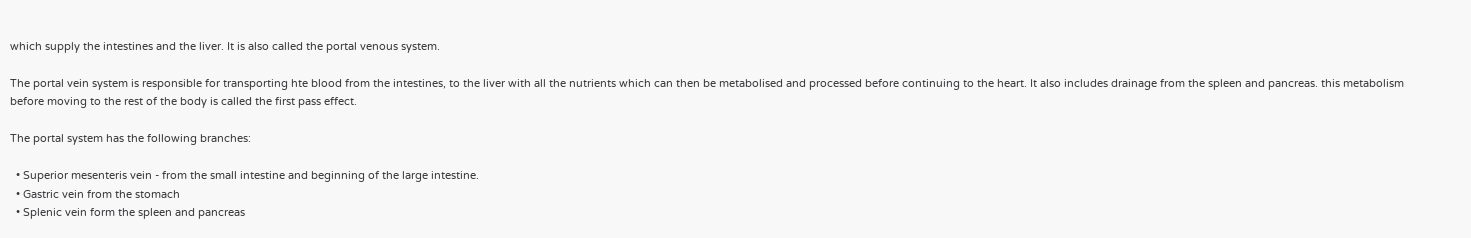which supply the intestines and the liver. It is also called the portal venous system.

The portal vein system is responsible for transporting hte blood from the intestines, to the liver with all the nutrients which can then be metabolised and processed before continuing to the heart. It also includes drainage from the spleen and pancreas. this metabolism before moving to the rest of the body is called the first pass effect.

The portal system has the following branches:

  • Superior mesenteris vein - from the small intestine and beginning of the large intestine.
  • Gastric vein from the stomach
  • Splenic vein form the spleen and pancreas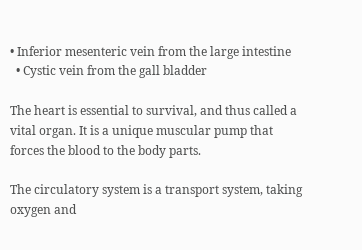• Inferior mesenteric vein from the large intestine
  • Cystic vein from the gall bladder

The heart is essential to survival, and thus called a vital organ. It is a unique muscular pump that forces the blood to the body parts.

The circulatory system is a transport system, taking oxygen and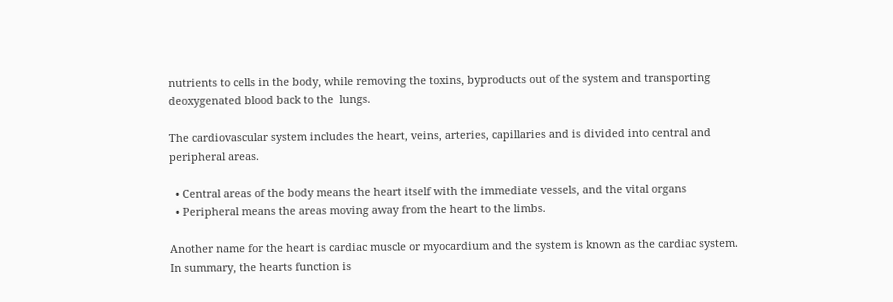nutrients to cells in the body, while removing the toxins, byproducts out of the system and transporting deoxygenated blood back to the  lungs.

The cardiovascular system includes the heart, veins, arteries, capillaries and is divided into central and peripheral areas.

  • Central areas of the body means the heart itself with the immediate vessels, and the vital organs
  • Peripheral means the areas moving away from the heart to the limbs.

Another name for the heart is cardiac muscle or myocardium and the system is known as the cardiac system. In summary, the hearts function is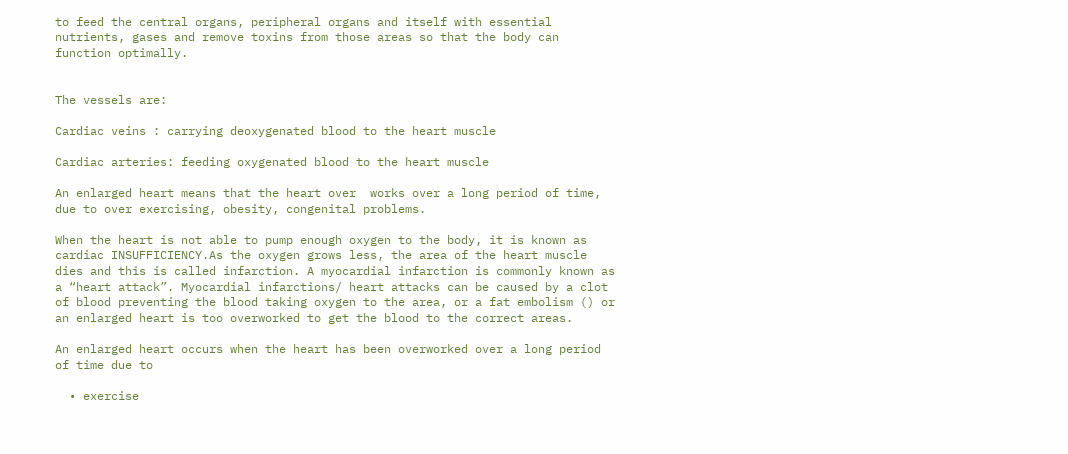to feed the central organs, peripheral organs and itself with essential nutrients, gases and remove toxins from those areas so that the body can function optimally.


The vessels are:

Cardiac veins : carrying deoxygenated blood to the heart muscle

Cardiac arteries: feeding oxygenated blood to the heart muscle

An enlarged heart means that the heart over  works over a long period of time, due to over exercising, obesity, congenital problems.

When the heart is not able to pump enough oxygen to the body, it is known as cardiac INSUFFICIENCY.As the oxygen grows less, the area of the heart muscle dies and this is called infarction. A myocardial infarction is commonly known as a “heart attack”. Myocardial infarctions/ heart attacks can be caused by a clot of blood preventing the blood taking oxygen to the area, or a fat embolism () or an enlarged heart is too overworked to get the blood to the correct areas.

An enlarged heart occurs when the heart has been overworked over a long period of time due to

  • exercise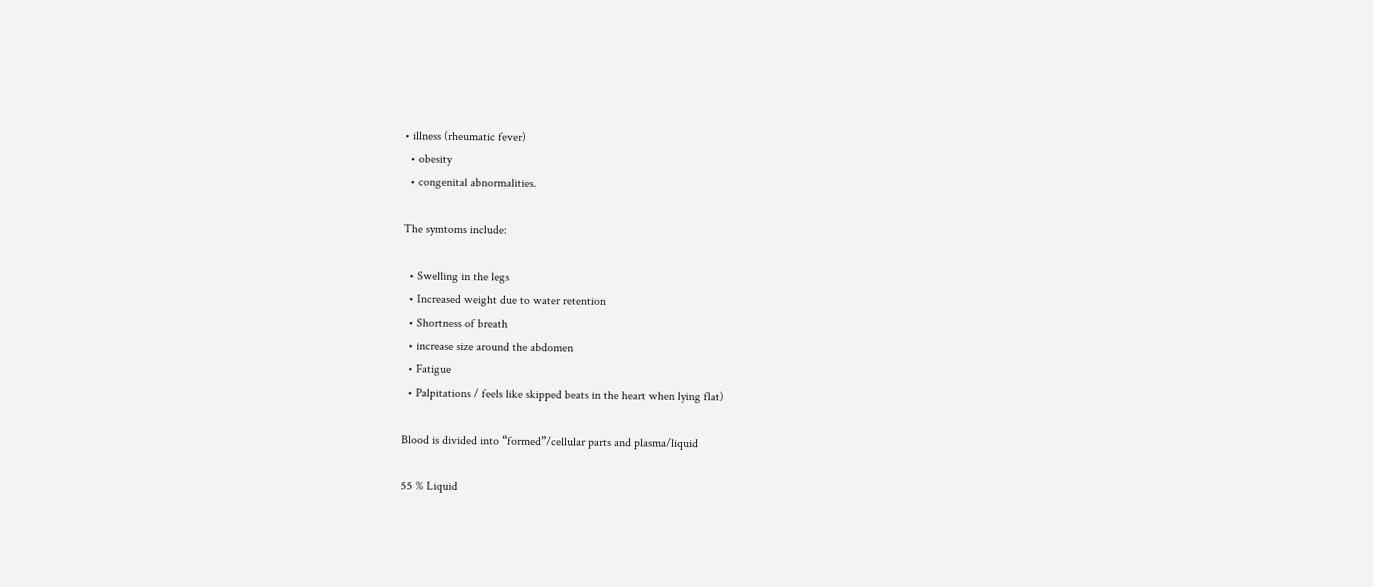• illness (rheumatic fever)
  • obesity
  • congenital abnormalities.

The symtoms include:

  • Swelling in the legs
  • Increased weight due to water retention
  • Shortness of breath
  • increase size around the abdomen
  • Fatigue
  • Palpitations / feels like skipped beats in the heart when lying flat)

Blood is divided into “formed”/cellular parts and plasma/liquid

55 % Liquid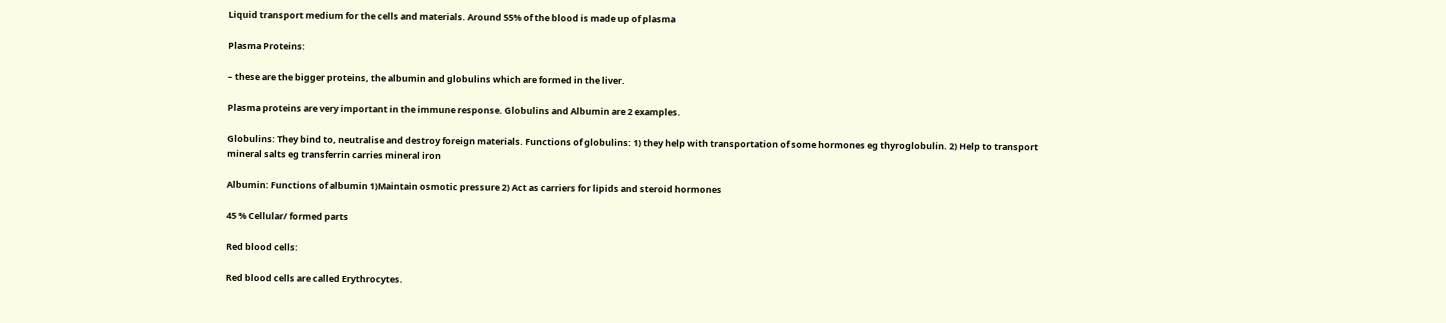Liquid transport medium for the cells and materials. Around 55% of the blood is made up of plasma

Plasma Proteins:

– these are the bigger proteins, the albumin and globulins which are formed in the liver.

Plasma proteins are very important in the immune response. Globulins and Albumin are 2 examples.

Globulins: They bind to, neutralise and destroy foreign materials. Functions of globulins: 1) they help with transportation of some hormones eg thyroglobulin. 2) Help to transport mineral salts eg transferrin carries mineral iron

Albumin: Functions of albumin 1)Maintain osmotic pressure 2) Act as carriers for lipids and steroid hormones

45 % Cellular/ formed parts

Red blood cells:

Red blood cells are called Erythrocytes.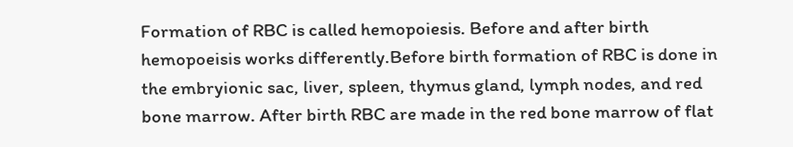Formation of RBC is called hemopoiesis. Before and after birth hemopoeisis works differently.Before birth formation of RBC is done in the embryionic sac, liver, spleen, thymus gland, lymph nodes, and red bone marrow. After birth RBC are made in the red bone marrow of flat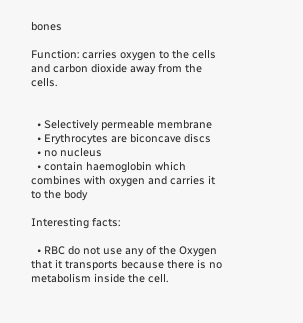bones

Function: carries oxygen to the cells and carbon dioxide away from the cells.


  • Selectively permeable membrane
  • Erythrocytes are biconcave discs
  • no nucleus
  • contain haemoglobin which combines with oxygen and carries it to the body

Interesting facts:

  • RBC do not use any of the Oxygen that it transports because there is no metabolism inside the cell.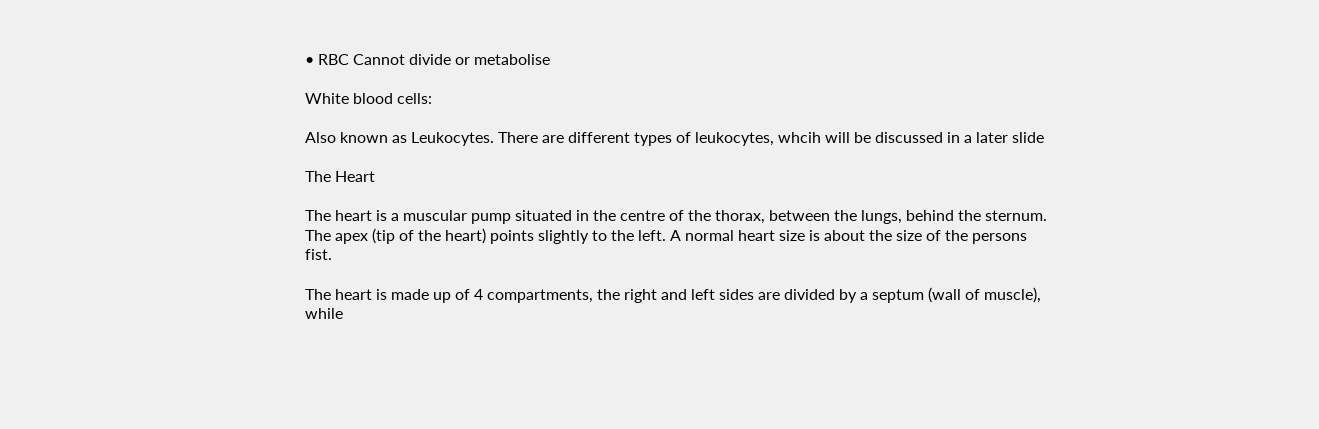• RBC Cannot divide or metabolise

White blood cells:

Also known as Leukocytes. There are different types of leukocytes, whcih will be discussed in a later slide

The Heart

The heart is a muscular pump situated in the centre of the thorax, between the lungs, behind the sternum. The apex (tip of the heart) points slightly to the left. A normal heart size is about the size of the persons fist.

The heart is made up of 4 compartments, the right and left sides are divided by a septum (wall of muscle), while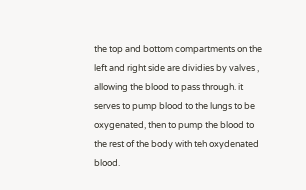the top and bottom compartments on the left and right side are dividies by valves , allowing the blood to pass through. it serves to pump blood to the lungs to be oxygenated, then to pump the blood to the rest of the body with teh oxydenated blood.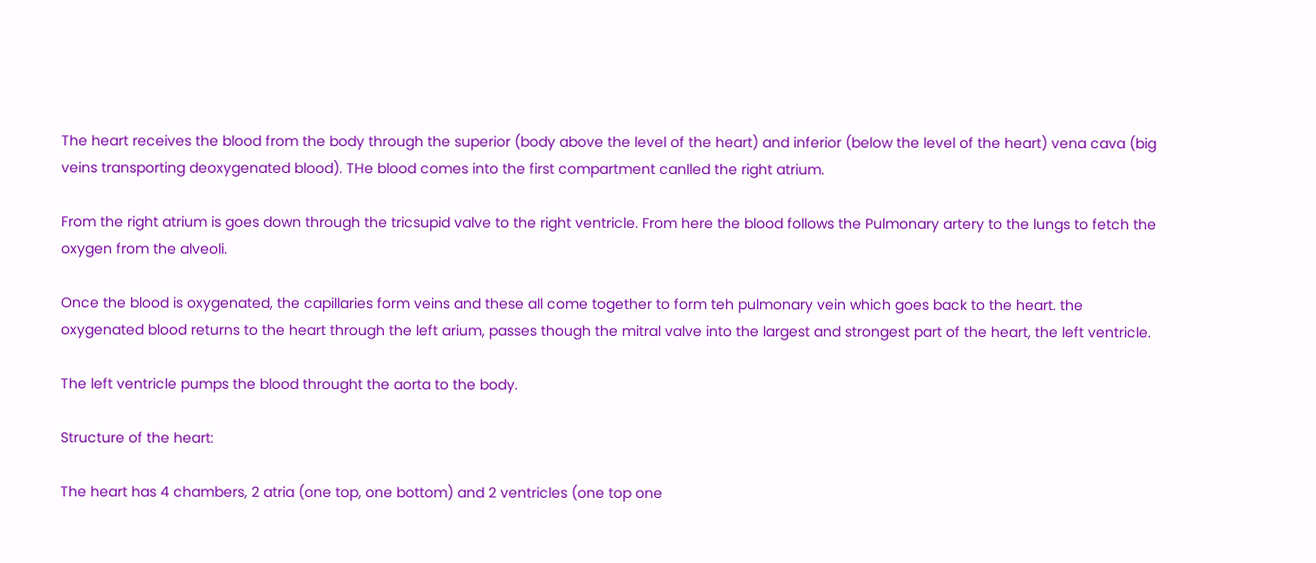The heart receives the blood from the body through the superior (body above the level of the heart) and inferior (below the level of the heart) vena cava (big veins transporting deoxygenated blood). THe blood comes into the first compartment canlled the right atrium.

From the right atrium is goes down through the tricsupid valve to the right ventricle. From here the blood follows the Pulmonary artery to the lungs to fetch the oxygen from the alveoli.

Once the blood is oxygenated, the capillaries form veins and these all come together to form teh pulmonary vein which goes back to the heart. the oxygenated blood returns to the heart through the left arium, passes though the mitral valve into the largest and strongest part of the heart, the left ventricle.

The left ventricle pumps the blood throught the aorta to the body.

Structure of the heart:

The heart has 4 chambers, 2 atria (one top, one bottom) and 2 ventricles (one top one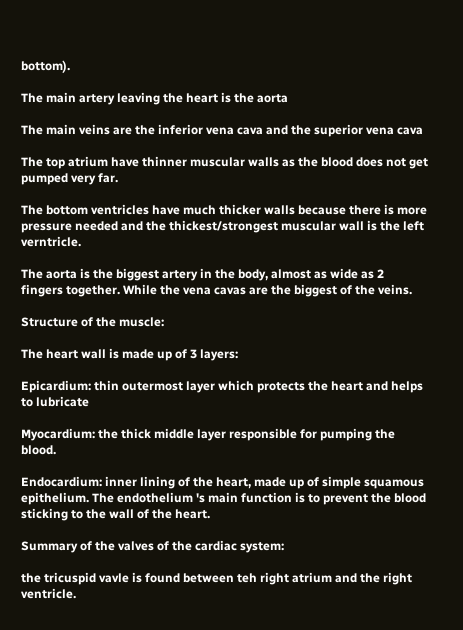bottom).

The main artery leaving the heart is the aorta

The main veins are the inferior vena cava and the superior vena cava

The top atrium have thinner muscular walls as the blood does not get pumped very far.

The bottom ventricles have much thicker walls because there is more pressure needed and the thickest/strongest muscular wall is the left verntricle.

The aorta is the biggest artery in the body, almost as wide as 2 fingers together. While the vena cavas are the biggest of the veins.

Structure of the muscle:

The heart wall is made up of 3 layers:

Epicardium: thin outermost layer which protects the heart and helps to lubricate

Myocardium: the thick middle layer responsible for pumping the blood.

Endocardium: inner lining of the heart, made up of simple squamous epithelium. The endothelium 's main function is to prevent the blood sticking to the wall of the heart.

Summary of the valves of the cardiac system:

the tricuspid vavle is found between teh right atrium and the right ventricle.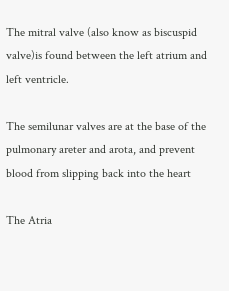The mitral valve (also know as biscuspid valve)is found between the left atrium and left ventricle.

The semilunar valves are at the base of the pulmonary areter and arota, and prevent blood from slipping back into the heart

The Atria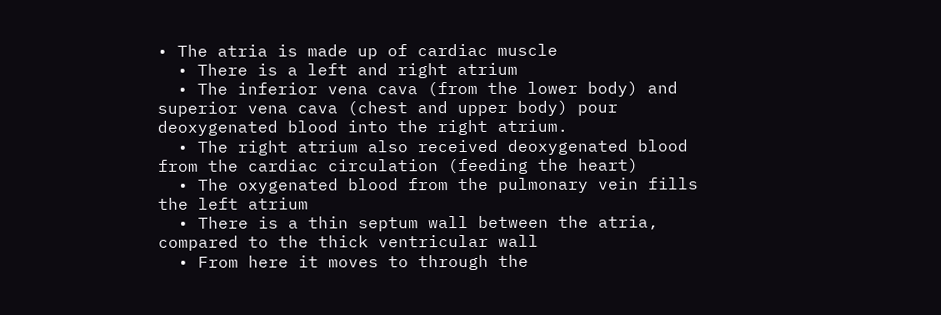• The atria is made up of cardiac muscle
  • There is a left and right atrium
  • The inferior vena cava (from the lower body) and superior vena cava (chest and upper body) pour deoxygenated blood into the right atrium.
  • The right atrium also received deoxygenated blood from the cardiac circulation (feeding the heart)
  • The oxygenated blood from the pulmonary vein fills the left atrium
  • There is a thin septum wall between the atria, compared to the thick ventricular wall
  • From here it moves to through the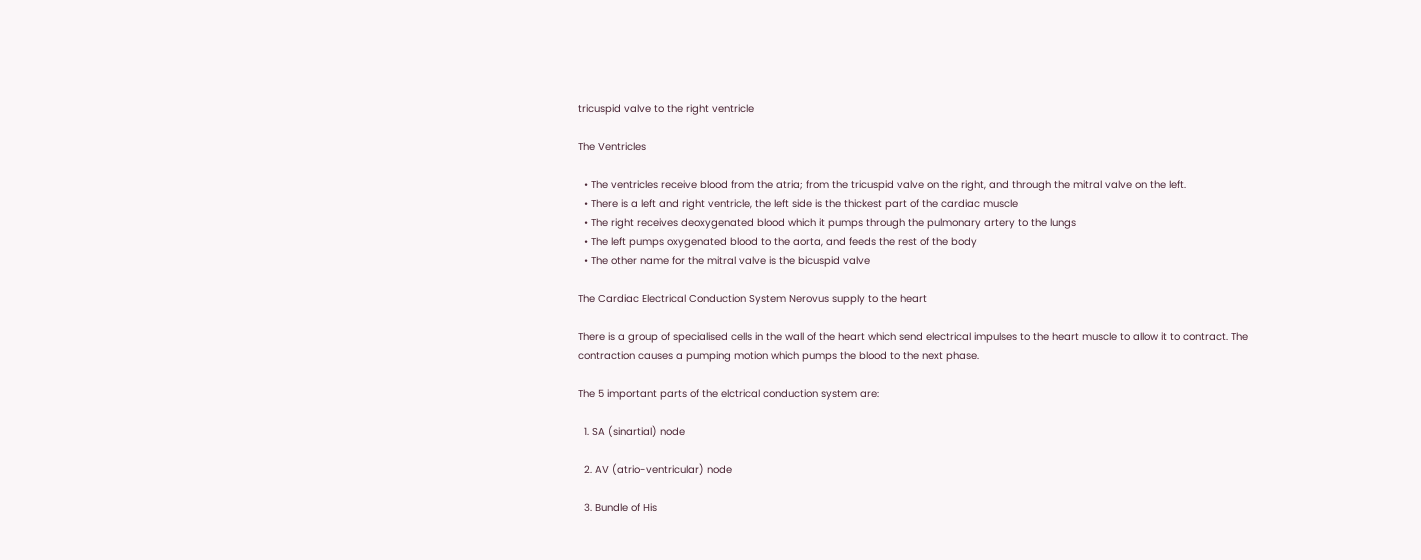tricuspid valve to the right ventricle

The Ventricles

  • The ventricles receive blood from the atria; from the tricuspid valve on the right, and through the mitral valve on the left.
  • There is a left and right ventricle, the left side is the thickest part of the cardiac muscle
  • The right receives deoxygenated blood which it pumps through the pulmonary artery to the lungs
  • The left pumps oxygenated blood to the aorta, and feeds the rest of the body
  • The other name for the mitral valve is the bicuspid valve

The Cardiac Electrical Conduction System Nerovus supply to the heart

There is a group of specialised cells in the wall of the heart which send electrical impulses to the heart muscle to allow it to contract. The contraction causes a pumping motion which pumps the blood to the next phase.

The 5 important parts of the elctrical conduction system are:

  1. SA (sinartial) node

  2. AV (atrio-ventricular) node

  3. Bundle of His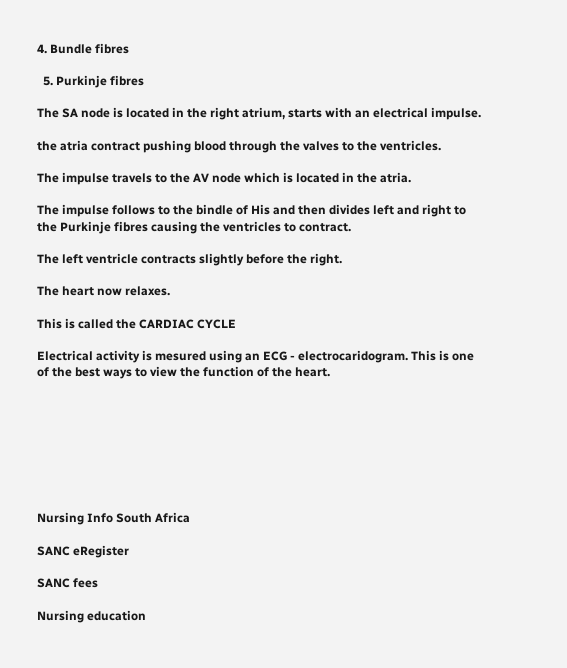4. Bundle fibres

  5. Purkinje fibres

The SA node is located in the right atrium, starts with an electrical impulse.

the atria contract pushing blood through the valves to the ventricles.

The impulse travels to the AV node which is located in the atria.

The impulse follows to the bindle of His and then divides left and right to the Purkinje fibres causing the ventricles to contract.

The left ventricle contracts slightly before the right.

The heart now relaxes.

This is called the CARDIAC CYCLE

Electrical activity is mesured using an ECG - electrocaridogram. This is one of the best ways to view the function of the heart.








Nursing Info South Africa

SANC eRegister

SANC fees

Nursing education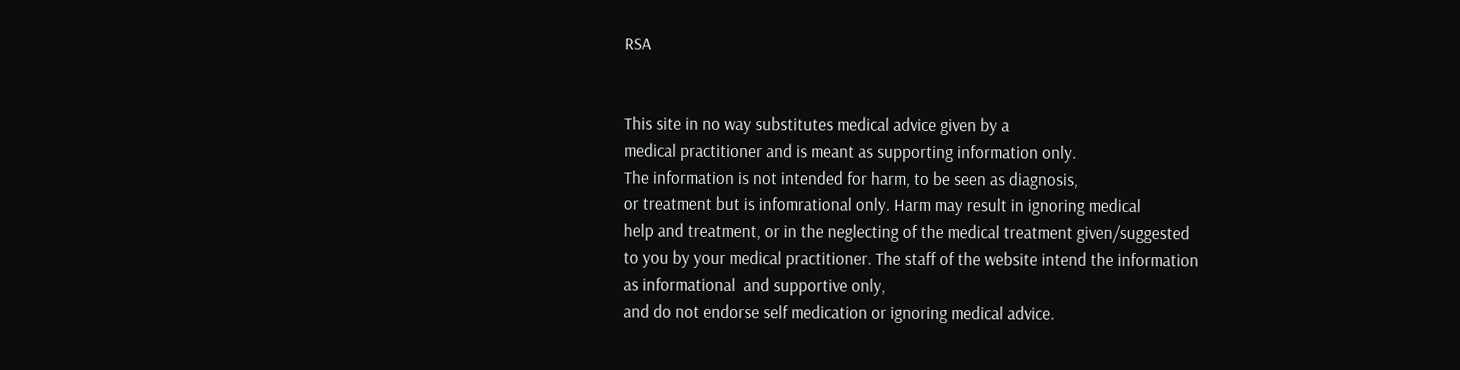RSA


This site in no way substitutes medical advice given by a
medical practitioner and is meant as supporting information only.
The information is not intended for harm, to be seen as diagnosis,
or treatment but is infomrational only. Harm may result in ignoring medical
help and treatment, or in the neglecting of the medical treatment given/suggested
to you by your medical practitioner. The staff of the website intend the information
as informational  and supportive only,
and do not endorse self medication or ignoring medical advice.